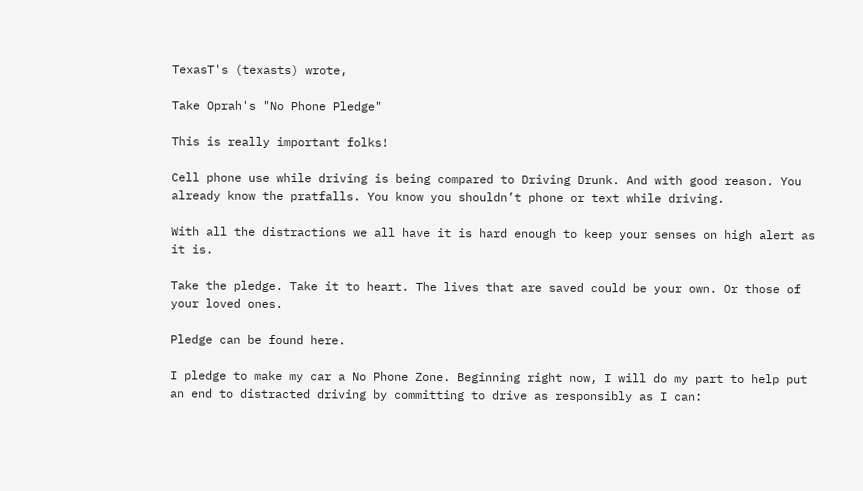TexasT's (texasts) wrote,

Take Oprah's "No Phone Pledge"

This is really important folks!

Cell phone use while driving is being compared to Driving Drunk. And with good reason. You already know the pratfalls. You know you shouldn’t phone or text while driving.

With all the distractions we all have it is hard enough to keep your senses on high alert as it is.

Take the pledge. Take it to heart. The lives that are saved could be your own. Or those of your loved ones.

Pledge can be found here.

I pledge to make my car a No Phone Zone. Beginning right now, I will do my part to help put an end to distracted driving by committing to drive as responsibly as I can: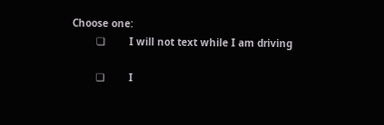Choose one:
        ❑        I will not text while I am driving

        ❑        I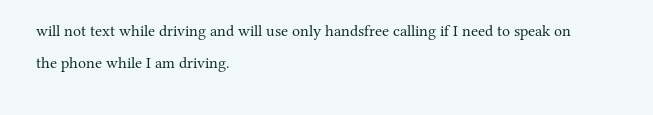will not text while driving and will use only handsfree calling if I need to speak on the phone while I am driving.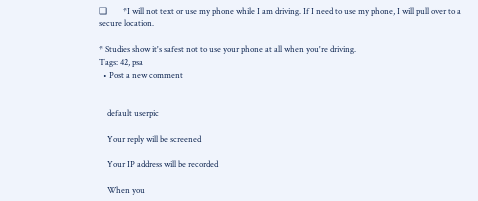❑        *I will not text or use my phone while I am driving. If I need to use my phone, I will pull over to a secure location.

* Studies show it's safest not to use your phone at all when you're driving.
Tags: 42, psa
  • Post a new comment


    default userpic

    Your reply will be screened

    Your IP address will be recorded

    When you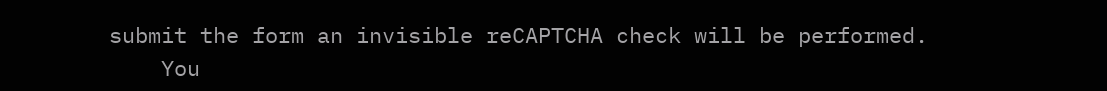submit the form an invisible reCAPTCHA check will be performed.
    You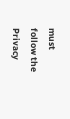must follow the Privacy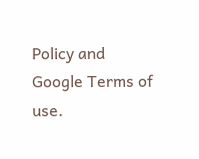Policy and Google Terms of use.